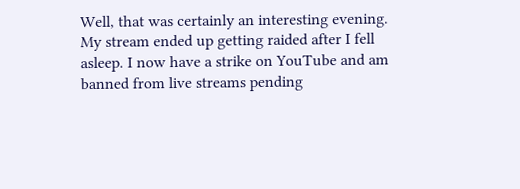Well, that was certainly an interesting evening. My stream ended up getting raided after I fell asleep. I now have a strike on YouTube and am banned from live streams pending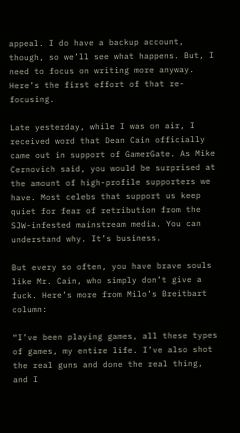appeal. I do have a backup account, though, so we’ll see what happens. But, I need to focus on writing more anyway. Here’s the first effort of that re-focusing.

Late yesterday, while I was on air, I received word that Dean Cain officially came out in support of GamerGate. As Mike Cernovich said, you would be surprised at the amount of high-profile supporters we have. Most celebs that support us keep quiet for fear of retribution from the SJW-infested mainstream media. You can understand why. It’s business.

But every so often, you have brave souls like Mr. Cain, who simply don’t give a fuck. Here’s more from Milo’s Breitbart column:

“I’ve been playing games, all these types of games, my entire life. I’ve also shot the real guns and done the real thing, and I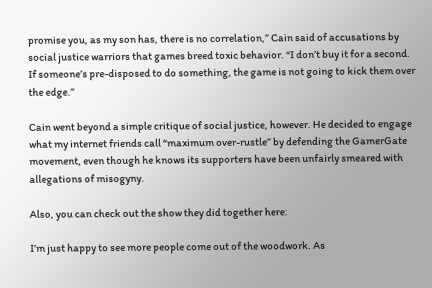promise you, as my son has, there is no correlation,” Cain said of accusations by social justice warriors that games breed toxic behavior. “I don’t buy it for a second. If someone’s pre-disposed to do something, the game is not going to kick them over the edge.”

Cain went beyond a simple critique of social justice, however. He decided to engage what my internet friends call “maximum over-rustle” by defending the GamerGate movement, even though he knows its supporters have been unfairly smeared with allegations of misogyny.

Also, you can check out the show they did together here:

I’m just happy to see more people come out of the woodwork. As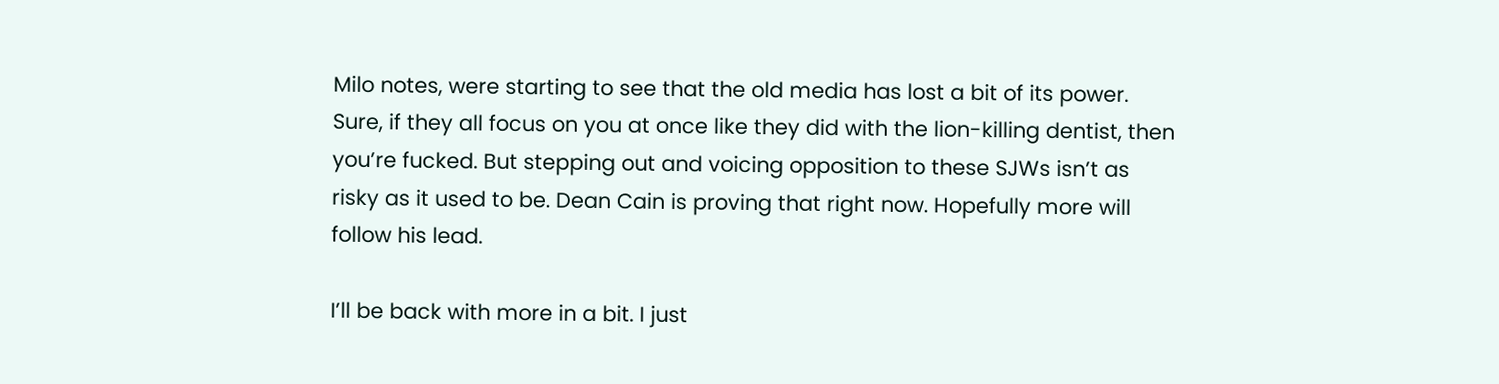Milo notes, were starting to see that the old media has lost a bit of its power. Sure, if they all focus on you at once like they did with the lion-killing dentist, then you’re fucked. But stepping out and voicing opposition to these SJWs isn’t as risky as it used to be. Dean Cain is proving that right now. Hopefully more will follow his lead.

I’ll be back with more in a bit. I just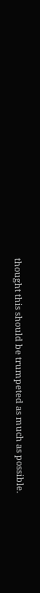thought this should be trumpeted as much as possible.